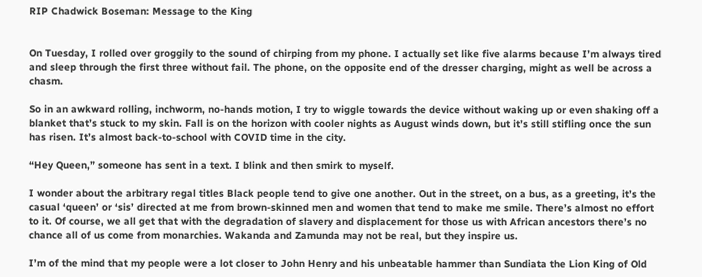RIP Chadwick Boseman: Message to the King


On Tuesday, I rolled over groggily to the sound of chirping from my phone. I actually set like five alarms because I’m always tired and sleep through the first three without fail. The phone, on the opposite end of the dresser charging, might as well be across a chasm.

So in an awkward rolling, inchworm, no-hands motion, I try to wiggle towards the device without waking up or even shaking off a blanket that’s stuck to my skin. Fall is on the horizon with cooler nights as August winds down, but it’s still stifling once the sun has risen. It’s almost back-to-school with COVID time in the city.

“Hey Queen,” someone has sent in a text. I blink and then smirk to myself.

I wonder about the arbitrary regal titles Black people tend to give one another. Out in the street, on a bus, as a greeting, it’s the casual ‘queen’ or ‘sis’ directed at me from brown-skinned men and women that tend to make me smile. There’s almost no effort to it. Of course, we all get that with the degradation of slavery and displacement for those us with African ancestors there’s no chance all of us come from monarchies. Wakanda and Zamunda may not be real, but they inspire us.

I’m of the mind that my people were a lot closer to John Henry and his unbeatable hammer than Sundiata the Lion King of Old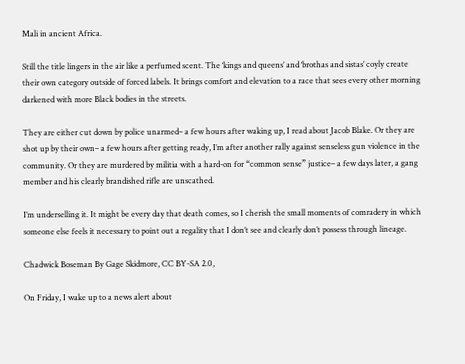Mali in ancient Africa.

Still the title lingers in the air like a perfumed scent. The ‘kings and queens’ and ‘brothas and sistas’ coyly create their own category outside of forced labels. It brings comfort and elevation to a race that sees every other morning darkened with more Black bodies in the streets.

They are either cut down by police unarmed– a few hours after waking up, I read about Jacob Blake. Or they are shot up by their own– a few hours after getting ready, I’m after another rally against senseless gun violence in the community. Or they are murdered by militia with a hard-on for “common sense” justice– a few days later, a gang member and his clearly brandished rifle are unscathed.

I’m underselling it. It might be every day that death comes, so I cherish the small moments of comradery in which someone else feels it necessary to point out a regality that I don’t see and clearly don’t possess through lineage.

Chadwick Boseman By Gage Skidmore, CC BY-SA 2.0,

On Friday, I wake up to a news alert about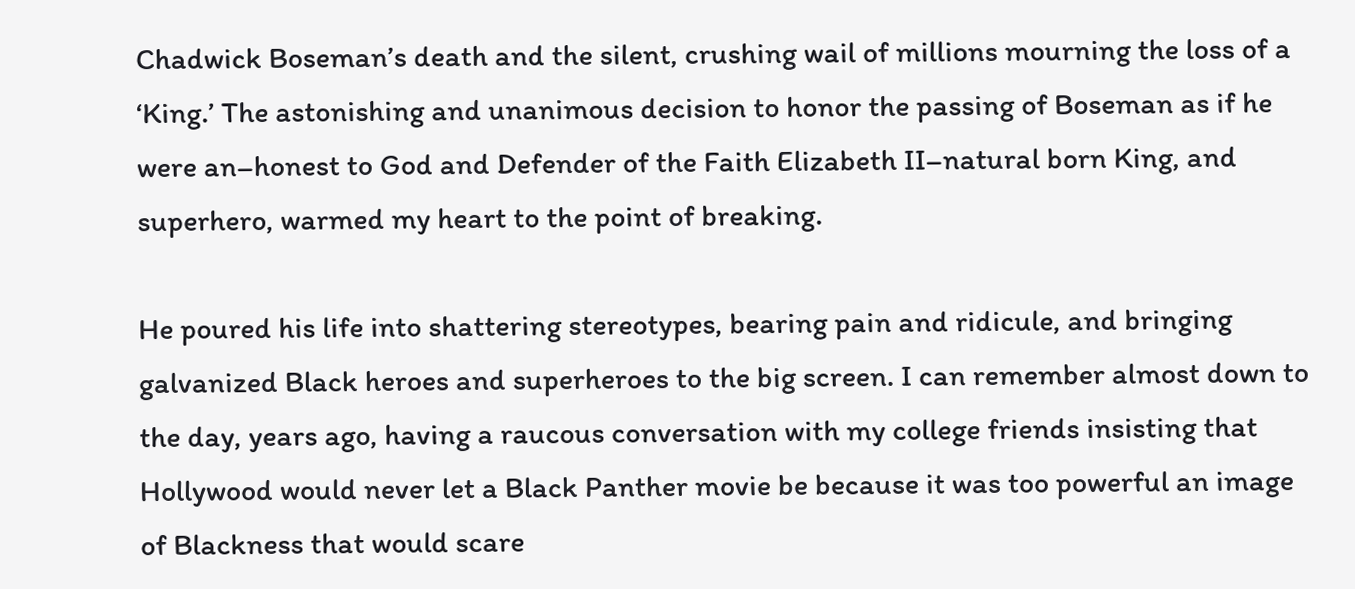Chadwick Boseman’s death and the silent, crushing wail of millions mourning the loss of a ‘King.’ The astonishing and unanimous decision to honor the passing of Boseman as if he were an–honest to God and Defender of the Faith Elizabeth II–natural born King, and superhero, warmed my heart to the point of breaking.

He poured his life into shattering stereotypes, bearing pain and ridicule, and bringing galvanized Black heroes and superheroes to the big screen. I can remember almost down to the day, years ago, having a raucous conversation with my college friends insisting that Hollywood would never let a Black Panther movie be because it was too powerful an image of Blackness that would scare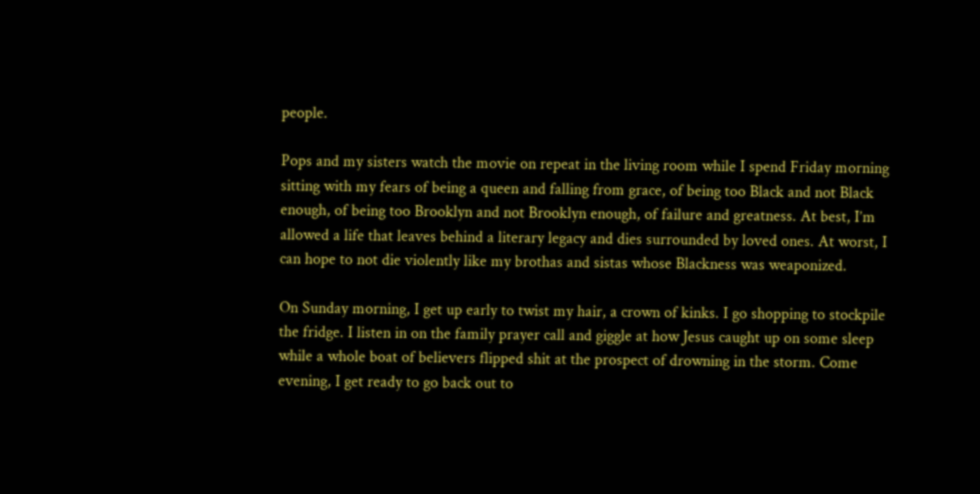people.

Pops and my sisters watch the movie on repeat in the living room while I spend Friday morning sitting with my fears of being a queen and falling from grace, of being too Black and not Black enough, of being too Brooklyn and not Brooklyn enough, of failure and greatness. At best, I’m allowed a life that leaves behind a literary legacy and dies surrounded by loved ones. At worst, I can hope to not die violently like my brothas and sistas whose Blackness was weaponized.

On Sunday morning, I get up early to twist my hair, a crown of kinks. I go shopping to stockpile the fridge. I listen in on the family prayer call and giggle at how Jesus caught up on some sleep while a whole boat of believers flipped shit at the prospect of drowning in the storm. Come evening, I get ready to go back out to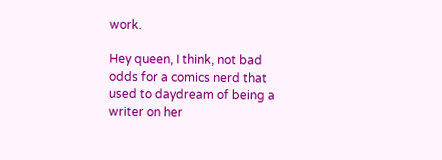work.

Hey queen, I think, not bad odds for a comics nerd that used to daydream of being a writer on her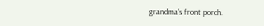grandma’s front porch.